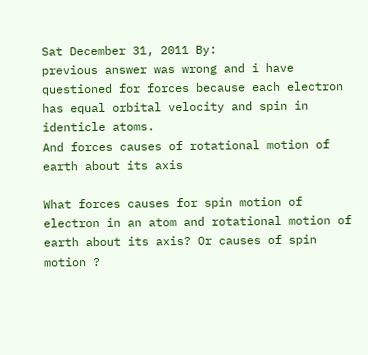Sat December 31, 2011 By:
previous answer was wrong and i have questioned for forces because each electron has equal orbital velocity and spin in identicle atoms.
And forces causes of rotational motion of earth about its axis

What forces causes for spin motion of electron in an atom and rotational motion of earth about its axis? Or causes of spin motion ?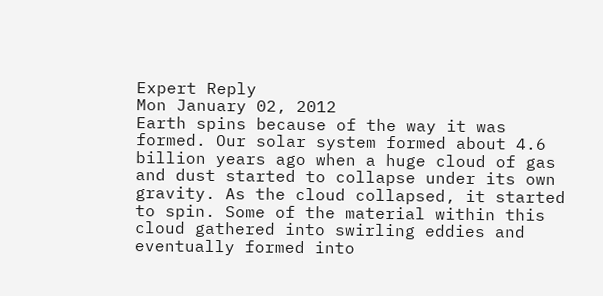Expert Reply
Mon January 02, 2012
Earth spins because of the way it was formed. Our solar system formed about 4.6 billion years ago when a huge cloud of gas and dust started to collapse under its own gravity. As the cloud collapsed, it started to spin. Some of the material within this cloud gathered into swirling eddies and eventually formed into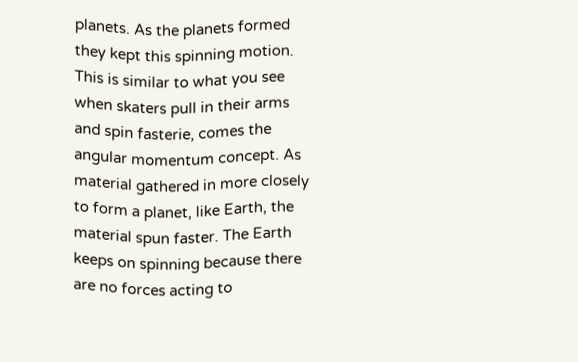planets. As the planets formed they kept this spinning motion. This is similar to what you see when skaters pull in their arms and spin fasterie, comes the angular momentum concept. As material gathered in more closely to form a planet, like Earth, the material spun faster. The Earth keeps on spinning because there are no forces acting to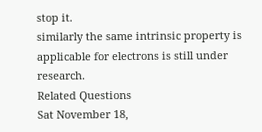stop it.
similarly the same intrinsic property is applicable for electrons is still under research.
Related Questions
Sat November 18,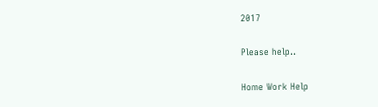2017

Please help..

Home Work Help